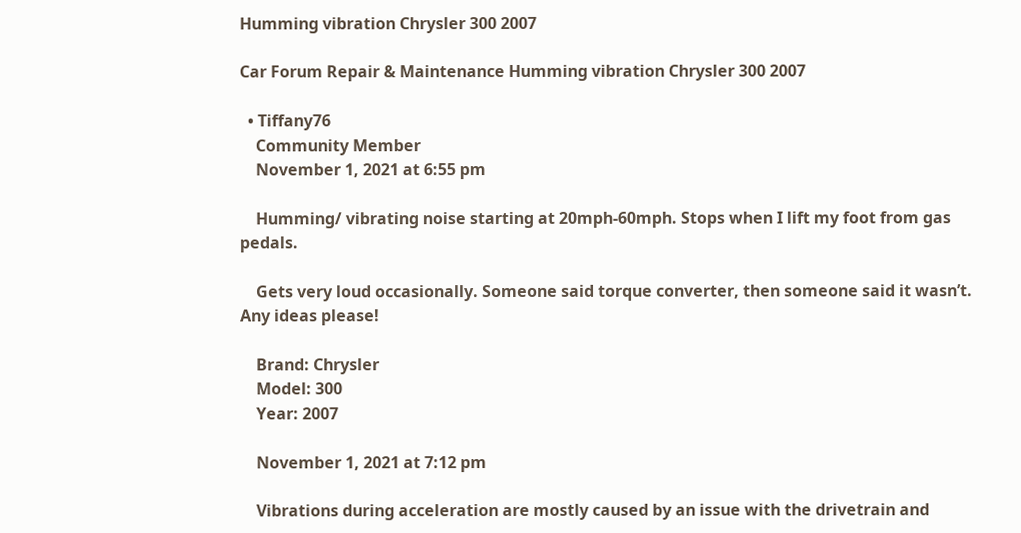Humming vibration Chrysler 300 2007

Car Forum Repair & Maintenance Humming vibration Chrysler 300 2007

  • Tiffany76
    Community Member
    November 1, 2021 at 6:55 pm

    Humming/ vibrating noise starting at 20mph-60mph. Stops when I lift my foot from gas pedals.

    Gets very loud occasionally. Someone said torque converter, then someone said it wasn’t. Any ideas please!

    Brand: Chrysler
    Model: 300
    Year: 2007

    November 1, 2021 at 7:12 pm

    Vibrations during acceleration are mostly caused by an issue with the drivetrain and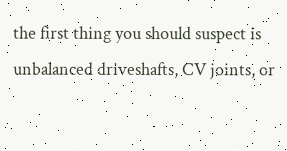the first thing you should suspect is unbalanced driveshafts, CV joints, or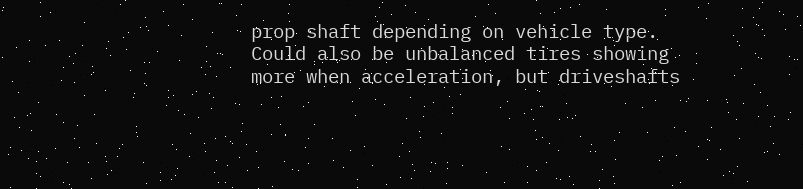prop shaft depending on vehicle type. Could also be unbalanced tires showing more when acceleration, but driveshafts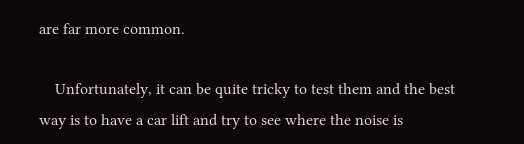are far more common.

    Unfortunately, it can be quite tricky to test them and the best way is to have a car lift and try to see where the noise is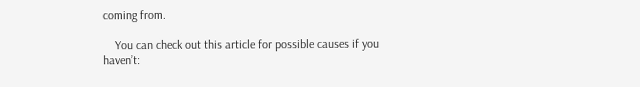coming from.

    You can check out this article for possible causes if you haven’t: